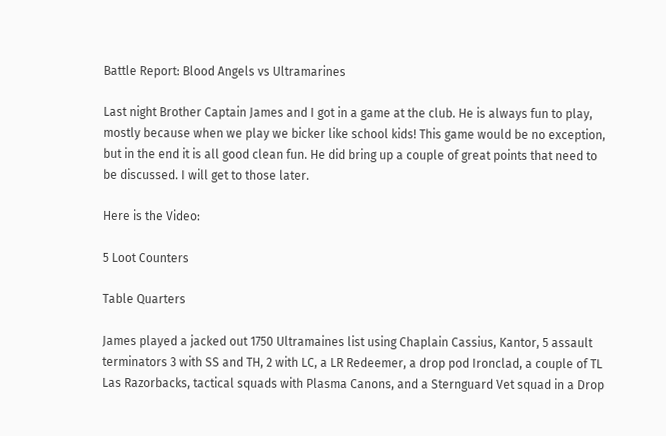Battle Report: Blood Angels vs Ultramarines

Last night Brother Captain James and I got in a game at the club. He is always fun to play, mostly because when we play we bicker like school kids! This game would be no exception, but in the end it is all good clean fun. He did bring up a couple of great points that need to be discussed. I will get to those later.

Here is the Video:

5 Loot Counters

Table Quarters

James played a jacked out 1750 Ultramaines list using Chaplain Cassius, Kantor, 5 assault terminators 3 with SS and TH, 2 with LC, a LR Redeemer, a drop pod Ironclad, a couple of TL Las Razorbacks, tactical squads with Plasma Canons, and a Sternguard Vet squad in a Drop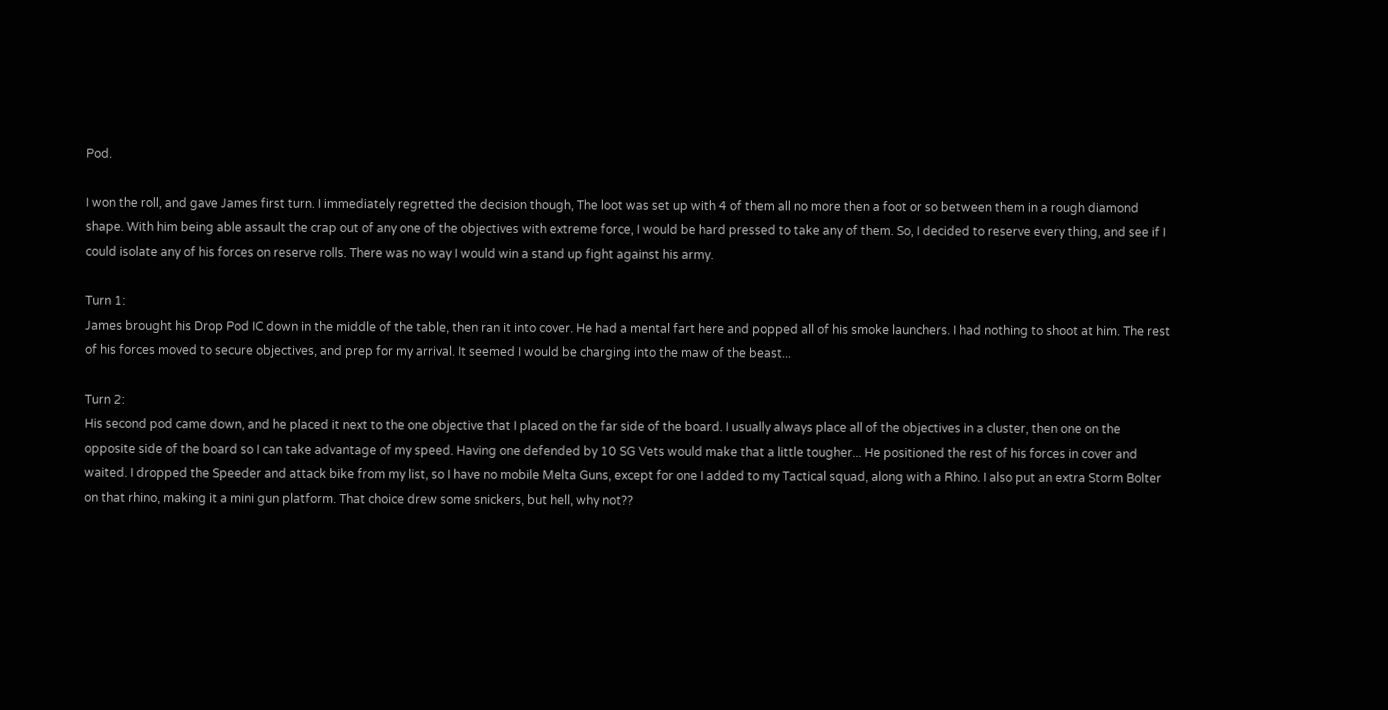Pod.

I won the roll, and gave James first turn. I immediately regretted the decision though, The loot was set up with 4 of them all no more then a foot or so between them in a rough diamond shape. With him being able assault the crap out of any one of the objectives with extreme force, I would be hard pressed to take any of them. So, I decided to reserve every thing, and see if I could isolate any of his forces on reserve rolls. There was no way I would win a stand up fight against his army.

Turn 1:
James brought his Drop Pod IC down in the middle of the table, then ran it into cover. He had a mental fart here and popped all of his smoke launchers. I had nothing to shoot at him. The rest of his forces moved to secure objectives, and prep for my arrival. It seemed I would be charging into the maw of the beast...

Turn 2:
His second pod came down, and he placed it next to the one objective that I placed on the far side of the board. I usually always place all of the objectives in a cluster, then one on the opposite side of the board so I can take advantage of my speed. Having one defended by 10 SG Vets would make that a little tougher... He positioned the rest of his forces in cover and waited. I dropped the Speeder and attack bike from my list, so I have no mobile Melta Guns, except for one I added to my Tactical squad, along with a Rhino. I also put an extra Storm Bolter on that rhino, making it a mini gun platform. That choice drew some snickers, but hell, why not??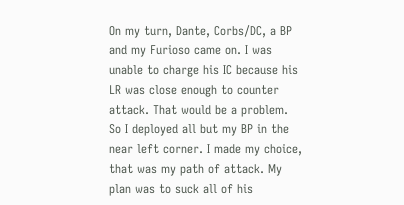On my turn, Dante, Corbs/DC, a BP and my Furioso came on. I was unable to charge his IC because his LR was close enough to counter attack. That would be a problem. So I deployed all but my BP in the near left corner. I made my choice, that was my path of attack. My plan was to suck all of his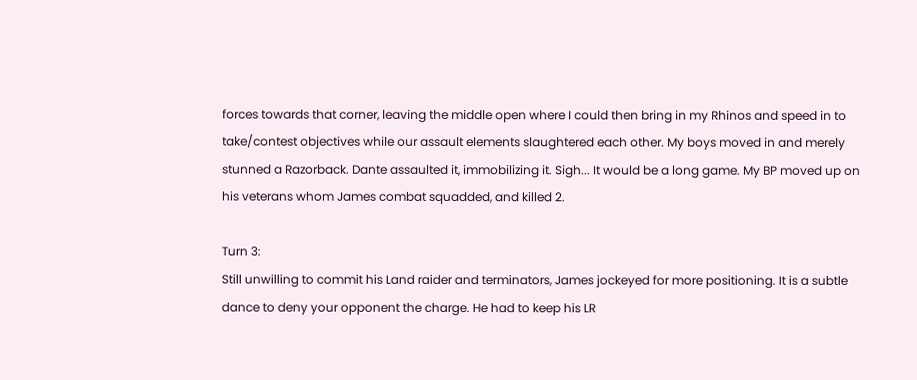forces towards that corner, leaving the middle open where I could then bring in my Rhinos and speed in to take/contest objectives while our assault elements slaughtered each other. My boys moved in and merely stunned a Razorback. Dante assaulted it, immobilizing it. Sigh... It would be a long game. My BP moved up on his veterans whom James combat squadded, and killed 2.

Turn 3:
Still unwilling to commit his Land raider and terminators, James jockeyed for more positioning. It is a subtle dance to deny your opponent the charge. He had to keep his LR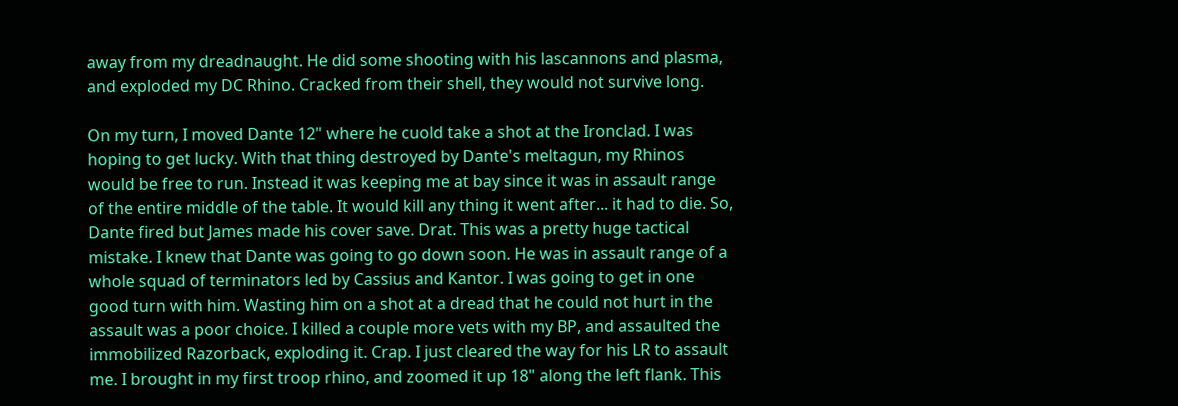away from my dreadnaught. He did some shooting with his lascannons and plasma, and exploded my DC Rhino. Cracked from their shell, they would not survive long.

On my turn, I moved Dante 12" where he cuold take a shot at the Ironclad. I was hoping to get lucky. With that thing destroyed by Dante's meltagun, my Rhinos would be free to run. Instead it was keeping me at bay since it was in assault range of the entire middle of the table. It would kill any thing it went after... it had to die. So, Dante fired but James made his cover save. Drat. This was a pretty huge tactical mistake. I knew that Dante was going to go down soon. He was in assault range of a whole squad of terminators led by Cassius and Kantor. I was going to get in one good turn with him. Wasting him on a shot at a dread that he could not hurt in the assault was a poor choice. I killed a couple more vets with my BP, and assaulted the immobilized Razorback, exploding it. Crap. I just cleared the way for his LR to assault me. I brought in my first troop rhino, and zoomed it up 18" along the left flank. This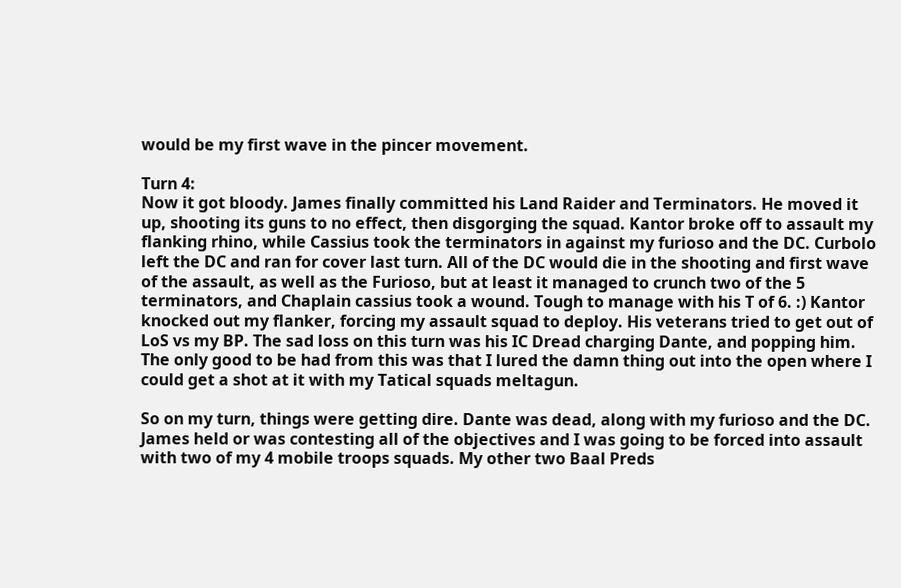would be my first wave in the pincer movement.

Turn 4:
Now it got bloody. James finally committed his Land Raider and Terminators. He moved it up, shooting its guns to no effect, then disgorging the squad. Kantor broke off to assault my flanking rhino, while Cassius took the terminators in against my furioso and the DC. Curbolo left the DC and ran for cover last turn. All of the DC would die in the shooting and first wave of the assault, as well as the Furioso, but at least it managed to crunch two of the 5 terminators, and Chaplain cassius took a wound. Tough to manage with his T of 6. :) Kantor knocked out my flanker, forcing my assault squad to deploy. His veterans tried to get out of LoS vs my BP. The sad loss on this turn was his IC Dread charging Dante, and popping him. The only good to be had from this was that I lured the damn thing out into the open where I could get a shot at it with my Tatical squads meltagun.

So on my turn, things were getting dire. Dante was dead, along with my furioso and the DC. James held or was contesting all of the objectives and I was going to be forced into assault with two of my 4 mobile troops squads. My other two Baal Preds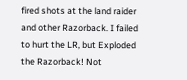fired shots at the land raider and other Razorback. I failed to hurt the LR, but Exploded the Razorback! Not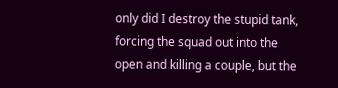only did I destroy the stupid tank, forcing the squad out into the open and killing a couple, but the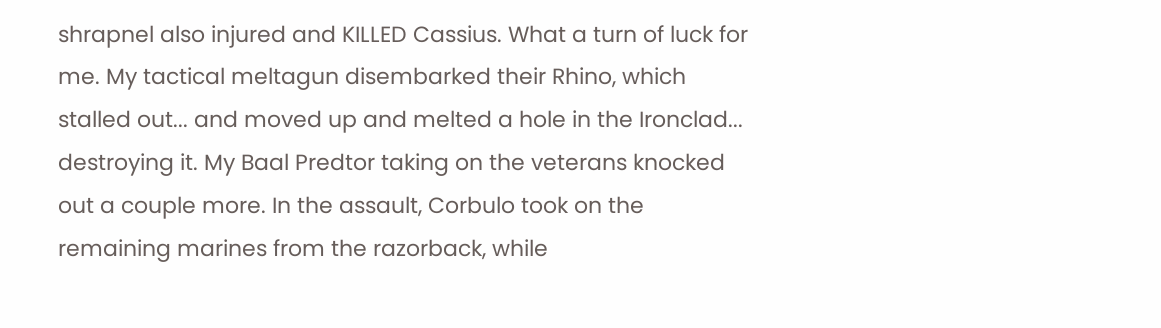shrapnel also injured and KILLED Cassius. What a turn of luck for me. My tactical meltagun disembarked their Rhino, which stalled out... and moved up and melted a hole in the Ironclad... destroying it. My Baal Predtor taking on the veterans knocked out a couple more. In the assault, Corbulo took on the remaining marines from the razorback, while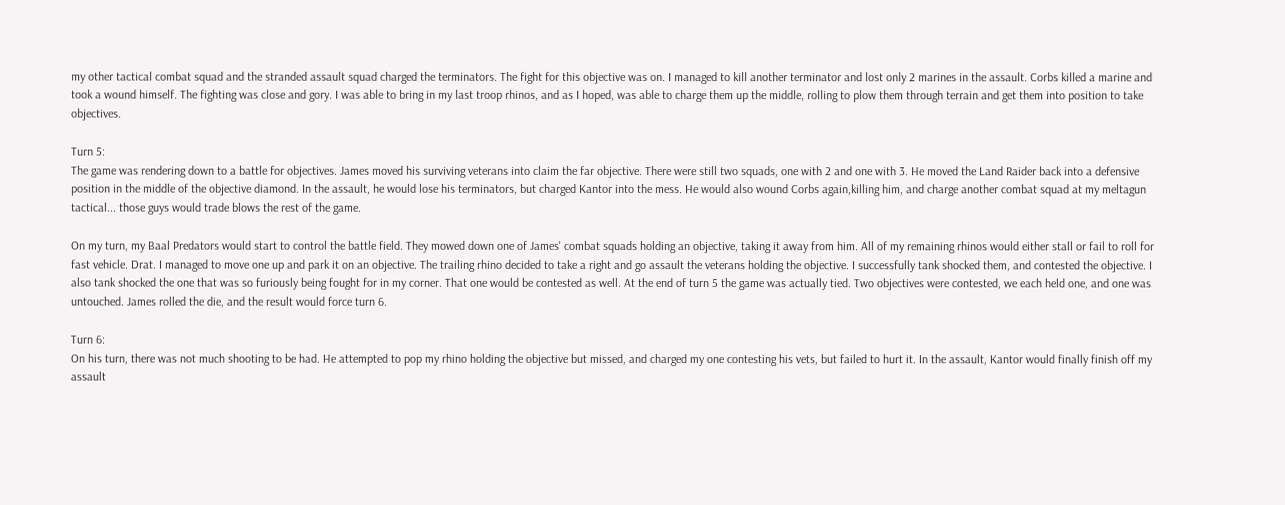my other tactical combat squad and the stranded assault squad charged the terminators. The fight for this objective was on. I managed to kill another terminator and lost only 2 marines in the assault. Corbs killed a marine and took a wound himself. The fighting was close and gory. I was able to bring in my last troop rhinos, and as I hoped, was able to charge them up the middle, rolling to plow them through terrain and get them into position to take objectives.

Turn 5:
The game was rendering down to a battle for objectives. James moved his surviving veterans into claim the far objective. There were still two squads, one with 2 and one with 3. He moved the Land Raider back into a defensive position in the middle of the objective diamond. In the assault, he would lose his terminators, but charged Kantor into the mess. He would also wound Corbs again,killing him, and charge another combat squad at my meltagun tactical... those guys would trade blows the rest of the game.

On my turn, my Baal Predators would start to control the battle field. They mowed down one of James' combat squads holding an objective, taking it away from him. All of my remaining rhinos would either stall or fail to roll for fast vehicle. Drat. I managed to move one up and park it on an objective. The trailing rhino decided to take a right and go assault the veterans holding the objective. I successfully tank shocked them, and contested the objective. I also tank shocked the one that was so furiously being fought for in my corner. That one would be contested as well. At the end of turn 5 the game was actually tied. Two objectives were contested, we each held one, and one was untouched. James rolled the die, and the result would force turn 6.

Turn 6:
On his turn, there was not much shooting to be had. He attempted to pop my rhino holding the objective but missed, and charged my one contesting his vets, but failed to hurt it. In the assault, Kantor would finally finish off my assault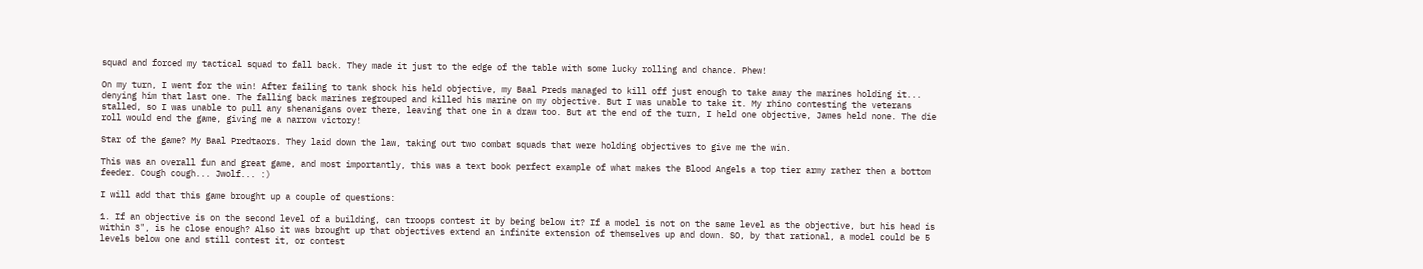squad and forced my tactical squad to fall back. They made it just to the edge of the table with some lucky rolling and chance. Phew!

On my turn, I went for the win! After failing to tank shock his held objective, my Baal Preds managed to kill off just enough to take away the marines holding it... denying him that last one. The falling back marines regrouped and killed his marine on my objective. But I was unable to take it. My rhino contesting the veterans stalled, so I was unable to pull any shenanigans over there, leaving that one in a draw too. But at the end of the turn, I held one objective, James held none. The die roll would end the game, giving me a narrow victory!

Star of the game? My Baal Predtaors. They laid down the law, taking out two combat squads that were holding objectives to give me the win.

This was an overall fun and great game, and most importantly, this was a text book perfect example of what makes the Blood Angels a top tier army rather then a bottom feeder. Cough cough... Jwolf... :)

I will add that this game brought up a couple of questions:

1. If an objective is on the second level of a building, can troops contest it by being below it? If a model is not on the same level as the objective, but his head is within 3", is he close enough? Also it was brought up that objectives extend an infinite extension of themselves up and down. SO, by that rational, a model could be 5 levels below one and still contest it, or contest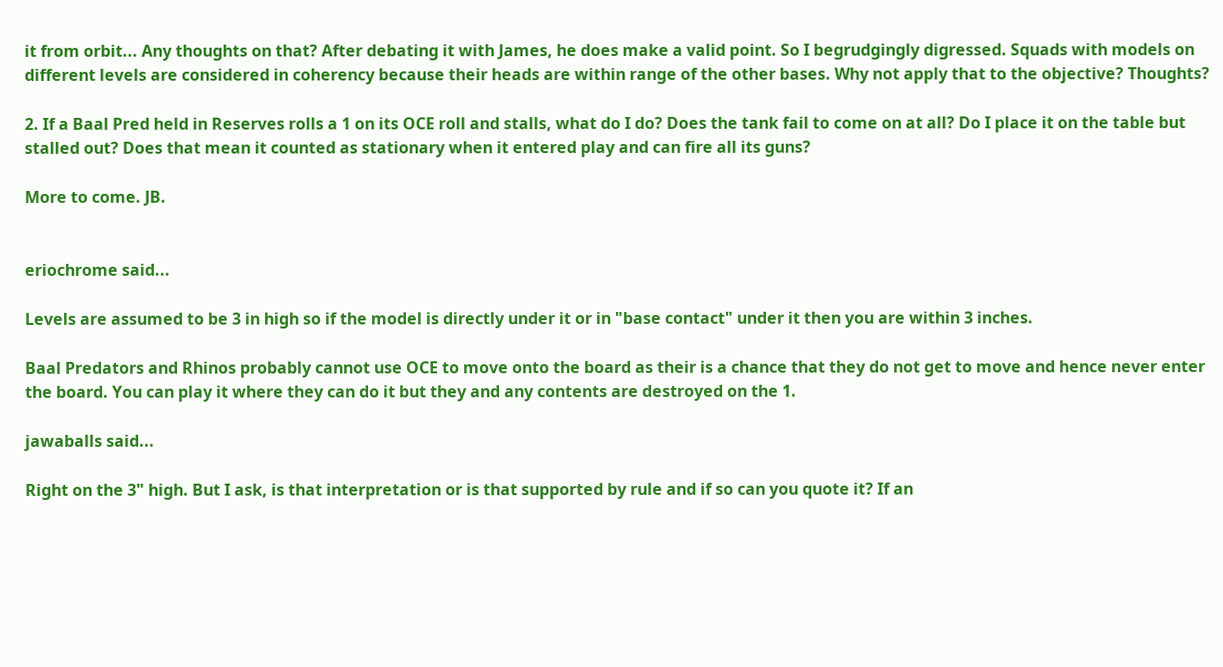it from orbit... Any thoughts on that? After debating it with James, he does make a valid point. So I begrudgingly digressed. Squads with models on different levels are considered in coherency because their heads are within range of the other bases. Why not apply that to the objective? Thoughts?

2. If a Baal Pred held in Reserves rolls a 1 on its OCE roll and stalls, what do I do? Does the tank fail to come on at all? Do I place it on the table but stalled out? Does that mean it counted as stationary when it entered play and can fire all its guns?

More to come. JB.


eriochrome said...

Levels are assumed to be 3 in high so if the model is directly under it or in "base contact" under it then you are within 3 inches.

Baal Predators and Rhinos probably cannot use OCE to move onto the board as their is a chance that they do not get to move and hence never enter the board. You can play it where they can do it but they and any contents are destroyed on the 1.

jawaballs said...

Right on the 3" high. But I ask, is that interpretation or is that supported by rule and if so can you quote it? If an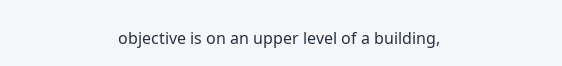objective is on an upper level of a building,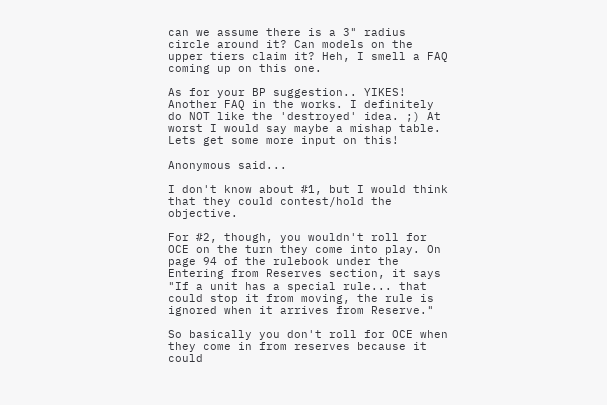can we assume there is a 3" radius circle around it? Can models on the upper tiers claim it? Heh, I smell a FAQ coming up on this one.

As for your BP suggestion.. YIKES! Another FAQ in the works. I definitely do NOT like the 'destroyed' idea. ;) At worst I would say maybe a mishap table. Lets get some more input on this!

Anonymous said...

I don't know about #1, but I would think that they could contest/hold the objective.

For #2, though, you wouldn't roll for OCE on the turn they come into play. On page 94 of the rulebook under the Entering from Reserves section, it says "If a unit has a special rule... that could stop it from moving, the rule is ignored when it arrives from Reserve."

So basically you don't roll for OCE when they come in from reserves because it could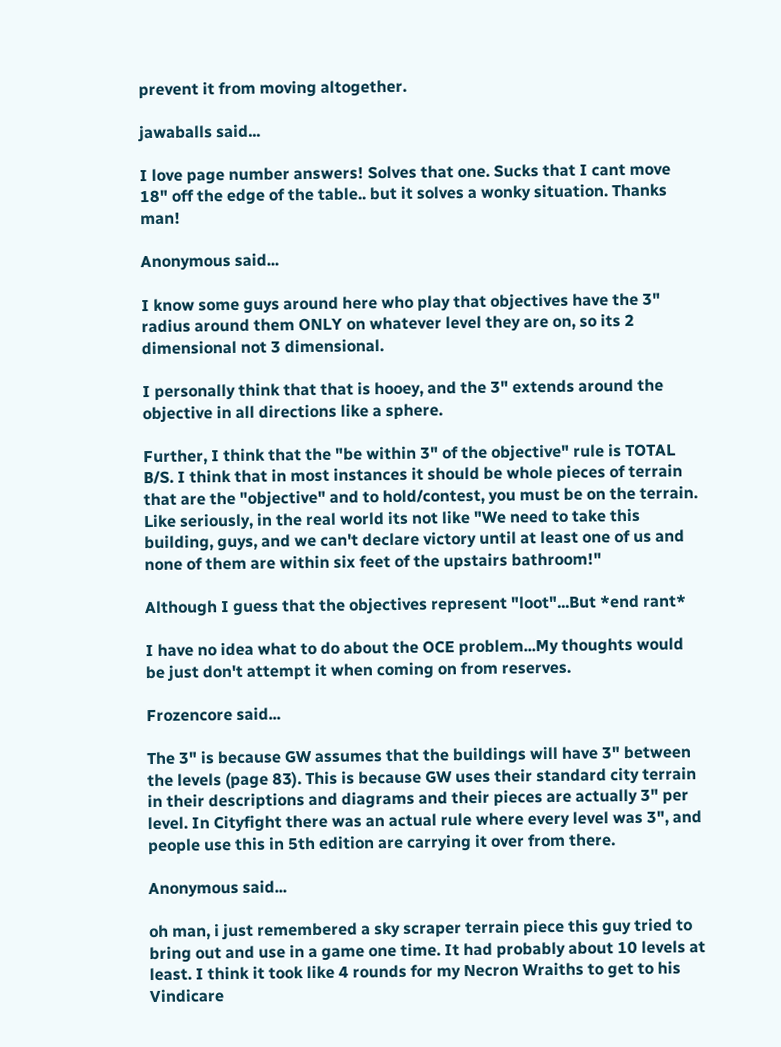prevent it from moving altogether.

jawaballs said...

I love page number answers! Solves that one. Sucks that I cant move 18" off the edge of the table.. but it solves a wonky situation. Thanks man!

Anonymous said...

I know some guys around here who play that objectives have the 3" radius around them ONLY on whatever level they are on, so its 2 dimensional not 3 dimensional.

I personally think that that is hooey, and the 3" extends around the objective in all directions like a sphere.

Further, I think that the "be within 3" of the objective" rule is TOTAL B/S. I think that in most instances it should be whole pieces of terrain that are the "objective" and to hold/contest, you must be on the terrain. Like seriously, in the real world its not like "We need to take this building, guys, and we can't declare victory until at least one of us and none of them are within six feet of the upstairs bathroom!"

Although I guess that the objectives represent "loot"...But *end rant*

I have no idea what to do about the OCE problem...My thoughts would be just don't attempt it when coming on from reserves.

Frozencore said...

The 3" is because GW assumes that the buildings will have 3" between the levels (page 83). This is because GW uses their standard city terrain in their descriptions and diagrams and their pieces are actually 3" per level. In Cityfight there was an actual rule where every level was 3", and people use this in 5th edition are carrying it over from there.

Anonymous said...

oh man, i just remembered a sky scraper terrain piece this guy tried to bring out and use in a game one time. It had probably about 10 levels at least. I think it took like 4 rounds for my Necron Wraiths to get to his Vindicare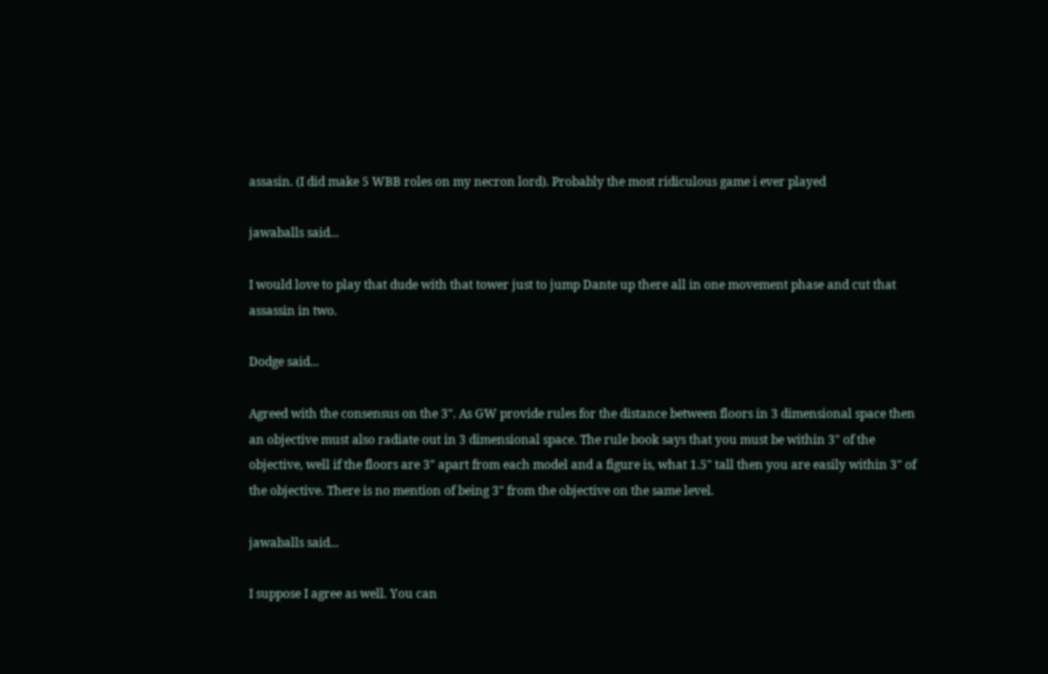assasin. (I did make 5 WBB roles on my necron lord). Probably the most ridiculous game i ever played

jawaballs said...

I would love to play that dude with that tower just to jump Dante up there all in one movement phase and cut that assassin in two.

Dodge said...

Agreed with the consensus on the 3". As GW provide rules for the distance between floors in 3 dimensional space then an objective must also radiate out in 3 dimensional space. The rule book says that you must be within 3" of the objective, well if the floors are 3" apart from each model and a figure is, what 1.5" tall then you are easily within 3" of the objective. There is no mention of being 3" from the objective on the same level.

jawaballs said...

I suppose I agree as well. You can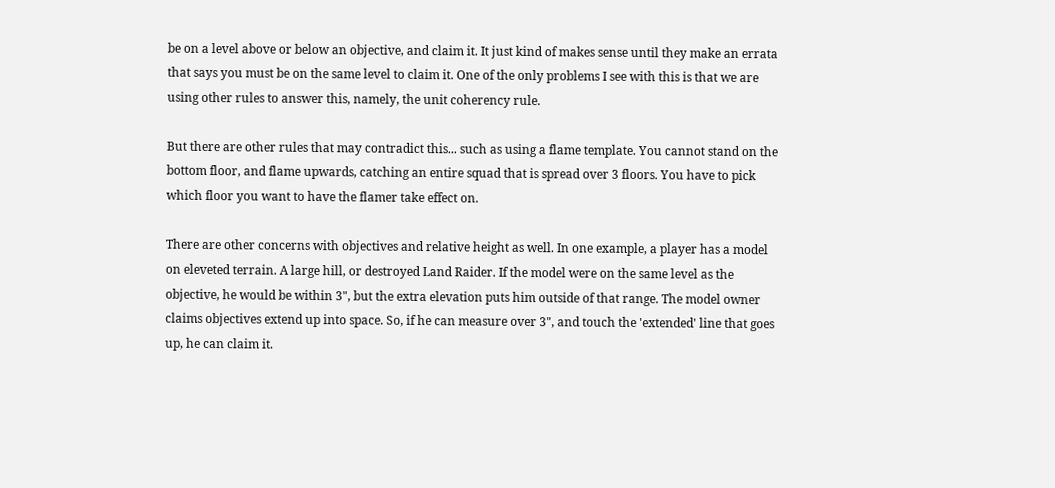be on a level above or below an objective, and claim it. It just kind of makes sense until they make an errata that says you must be on the same level to claim it. One of the only problems I see with this is that we are using other rules to answer this, namely, the unit coherency rule.

But there are other rules that may contradict this... such as using a flame template. You cannot stand on the bottom floor, and flame upwards, catching an entire squad that is spread over 3 floors. You have to pick which floor you want to have the flamer take effect on.

There are other concerns with objectives and relative height as well. In one example, a player has a model on eleveted terrain. A large hill, or destroyed Land Raider. If the model were on the same level as the objective, he would be within 3", but the extra elevation puts him outside of that range. The model owner claims objectives extend up into space. So, if he can measure over 3", and touch the 'extended' line that goes up, he can claim it.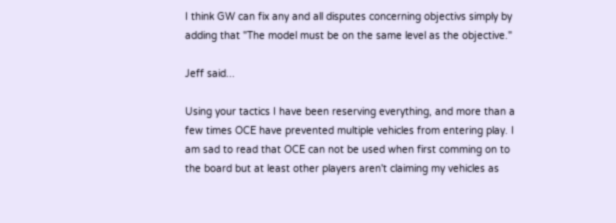I think GW can fix any and all disputes concerning objectivs simply by adding that "The model must be on the same level as the objective."

Jeff said...

Using your tactics I have been reserving everything, and more than a few times OCE have prevented multiple vehicles from entering play. I am sad to read that OCE can not be used when first comming on to the board but at least other players aren't claiming my vehicles as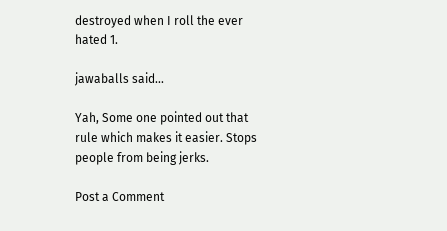destroyed when I roll the ever hated 1.

jawaballs said...

Yah, Some one pointed out that rule which makes it easier. Stops people from being jerks.

Post a Comment